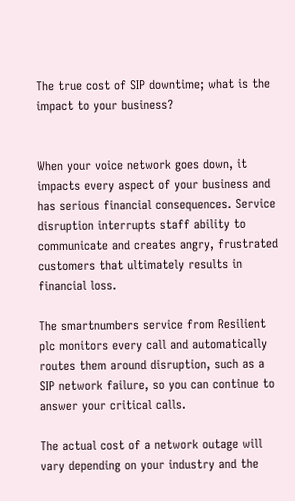The true cost of SIP downtime; what is the impact to your business?


When your voice network goes down, it impacts every aspect of your business and has serious financial consequences. Service disruption interrupts staff ability to communicate and creates angry, frustrated customers that ultimately results in financial loss.

The smartnumbers service from Resilient plc monitors every call and automatically routes them around disruption, such as a SIP network failure, so you can continue to answer your critical calls.

The actual cost of a network outage will vary depending on your industry and the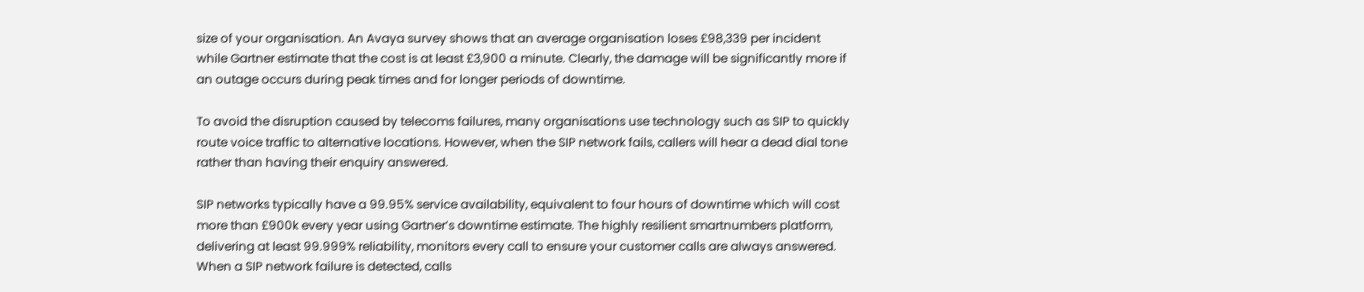size of your organisation. An Avaya survey shows that an average organisation loses £98,339 per incident while Gartner estimate that the cost is at least £3,900 a minute. Clearly, the damage will be significantly more if an outage occurs during peak times and for longer periods of downtime.

To avoid the disruption caused by telecoms failures, many organisations use technology such as SIP to quickly route voice traffic to alternative locations. However, when the SIP network fails, callers will hear a dead dial tone rather than having their enquiry answered.

SIP networks typically have a 99.95% service availability, equivalent to four hours of downtime which will cost more than £900k every year using Gartner’s downtime estimate. The highly resilient smartnumbers platform, delivering at least 99.999% reliability, monitors every call to ensure your customer calls are always answered. When a SIP network failure is detected, calls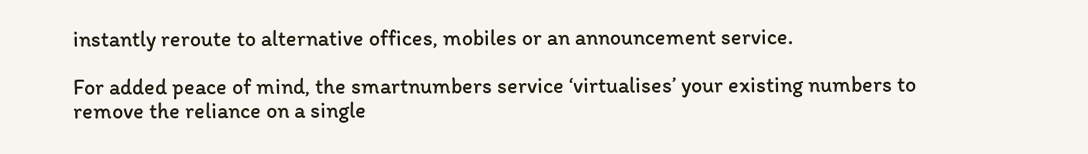instantly reroute to alternative offices, mobiles or an announcement service.

For added peace of mind, the smartnumbers service ‘virtualises’ your existing numbers to remove the reliance on a single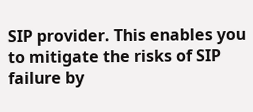SIP provider. This enables you to mitigate the risks of SIP failure by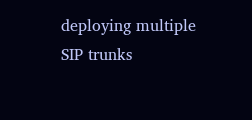deploying multiple SIP trunks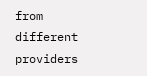from different providers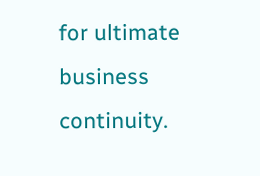for ultimate business continuity.